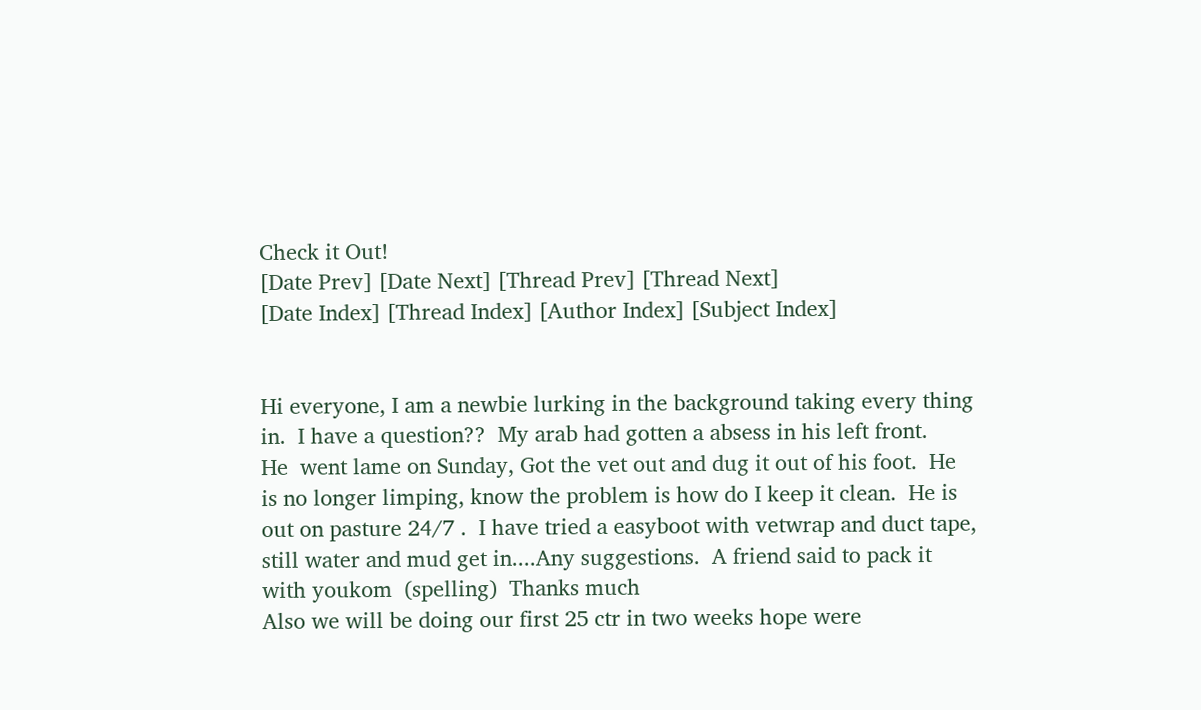Check it Out!
[Date Prev] [Date Next] [Thread Prev] [Thread Next]
[Date Index] [Thread Index] [Author Index] [Subject Index]


Hi everyone, I am a newbie lurking in the background taking every thing
in.  I have a question??  My arab had gotten a absess in his left front.
He  went lame on Sunday, Got the vet out and dug it out of his foot.  He
is no longer limping, know the problem is how do I keep it clean.  He is
out on pasture 24/7 .  I have tried a easyboot with vetwrap and duct tape,
still water and mud get in....Any suggestions.  A friend said to pack it
with youkom  (spelling)  Thanks much
Also we will be doing our first 25 ctr in two weeks hope were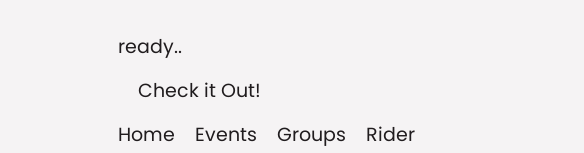ready..

    Check it Out!

Home    Events    Groups    Rider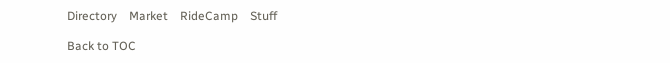Directory    Market    RideCamp    Stuff

Back to TOC